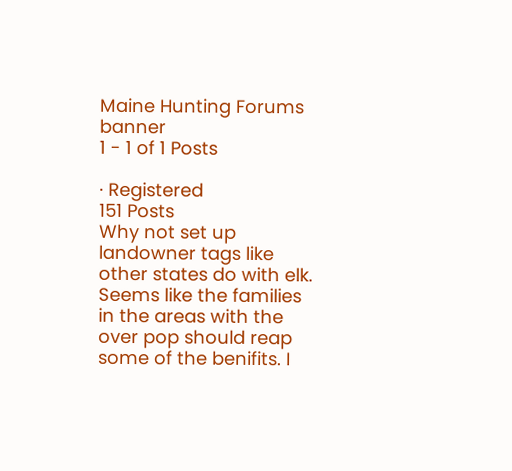Maine Hunting Forums banner
1 - 1 of 1 Posts

· Registered
151 Posts
Why not set up landowner tags like other states do with elk. Seems like the families in the areas with the over pop should reap some of the benifits. I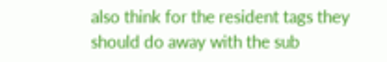also think for the resident tags they should do away with the sub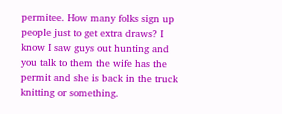permitee. How many folks sign up people just to get extra draws? I know I saw guys out hunting and you talk to them the wife has the permit and she is back in the truck knitting or something.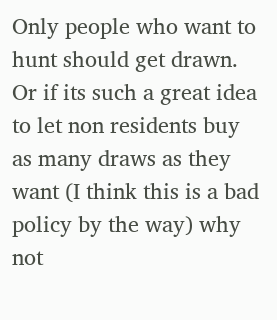Only people who want to hunt should get drawn. Or if its such a great idea to let non residents buy as many draws as they want (I think this is a bad policy by the way) why not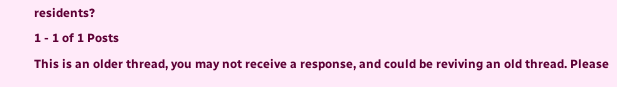residents?
1 - 1 of 1 Posts
This is an older thread, you may not receive a response, and could be reviving an old thread. Please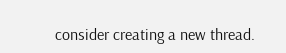consider creating a new thread.